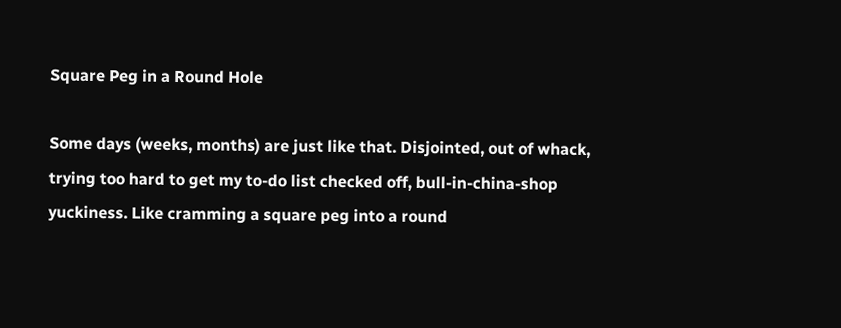Square Peg in a Round Hole

Some days (weeks, months) are just like that. Disjointed, out of whack, trying too hard to get my to-do list checked off, bull-in-china-shop yuckiness. Like cramming a square peg into a round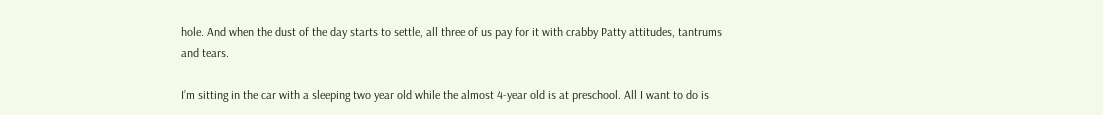hole. And when the dust of the day starts to settle, all three of us pay for it with crabby Patty attitudes, tantrums and tears.

I’m sitting in the car with a sleeping two year old while the almost 4-year old is at preschool. All I want to do is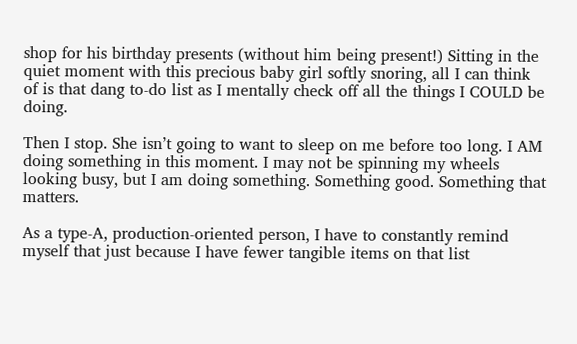shop for his birthday presents (without him being present!) Sitting in the quiet moment with this precious baby girl softly snoring, all I can think of is that dang to-do list as I mentally check off all the things I COULD be doing.

Then I stop. She isn’t going to want to sleep on me before too long. I AM doing something in this moment. I may not be spinning my wheels looking busy, but I am doing something. Something good. Something that matters.

As a type-A, production-oriented person, I have to constantly remind myself that just because I have fewer tangible items on that list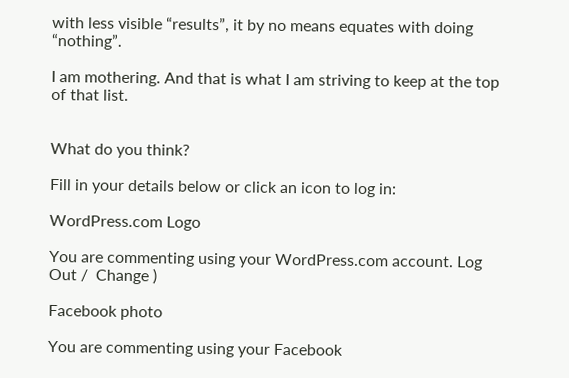with less visible “results”, it by no means equates with doing “nothing”.

I am mothering. And that is what I am striving to keep at the top of that list.


What do you think?

Fill in your details below or click an icon to log in:

WordPress.com Logo

You are commenting using your WordPress.com account. Log Out /  Change )

Facebook photo

You are commenting using your Facebook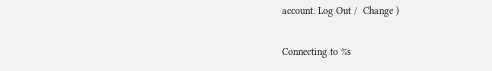account. Log Out /  Change )

Connecting to %s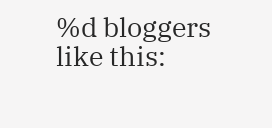%d bloggers like this: